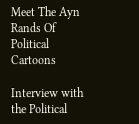Meet The Ayn Rands Of Political Cartoons

Interview with the Political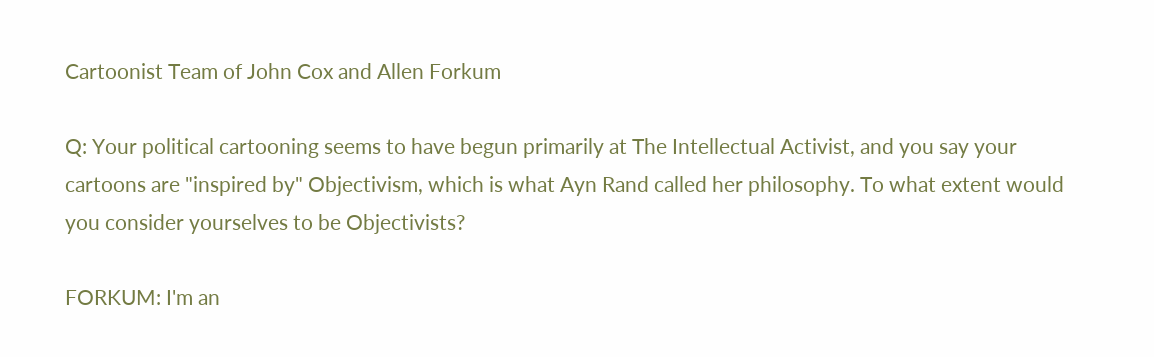Cartoonist Team of John Cox and Allen Forkum

Q: Your political cartooning seems to have begun primarily at The Intellectual Activist, and you say your cartoons are "inspired by" Objectivism, which is what Ayn Rand called her philosophy. To what extent would you consider yourselves to be Objectivists?

FORKUM: I'm an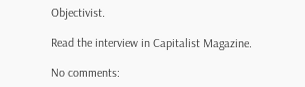Objectivist.

Read the interview in Capitalist Magazine.

No comments: